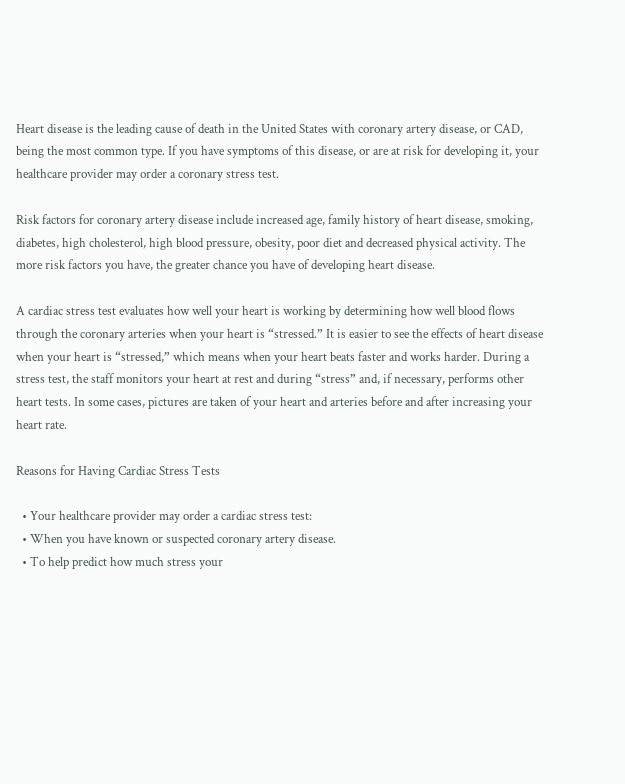Heart disease is the leading cause of death in the United States with coronary artery disease, or CAD, being the most common type. If you have symptoms of this disease, or are at risk for developing it, your healthcare provider may order a coronary stress test.

Risk factors for coronary artery disease include increased age, family history of heart disease, smoking, diabetes, high cholesterol, high blood pressure, obesity, poor diet and decreased physical activity. The more risk factors you have, the greater chance you have of developing heart disease.

A cardiac stress test evaluates how well your heart is working by determining how well blood flows through the coronary arteries when your heart is “stressed.” It is easier to see the effects of heart disease when your heart is “stressed,” which means when your heart beats faster and works harder. During a stress test, the staff monitors your heart at rest and during “stress” and, if necessary, performs other heart tests. In some cases, pictures are taken of your heart and arteries before and after increasing your heart rate.

Reasons for Having Cardiac Stress Tests

  • Your healthcare provider may order a cardiac stress test:
  • When you have known or suspected coronary artery disease.
  • To help predict how much stress your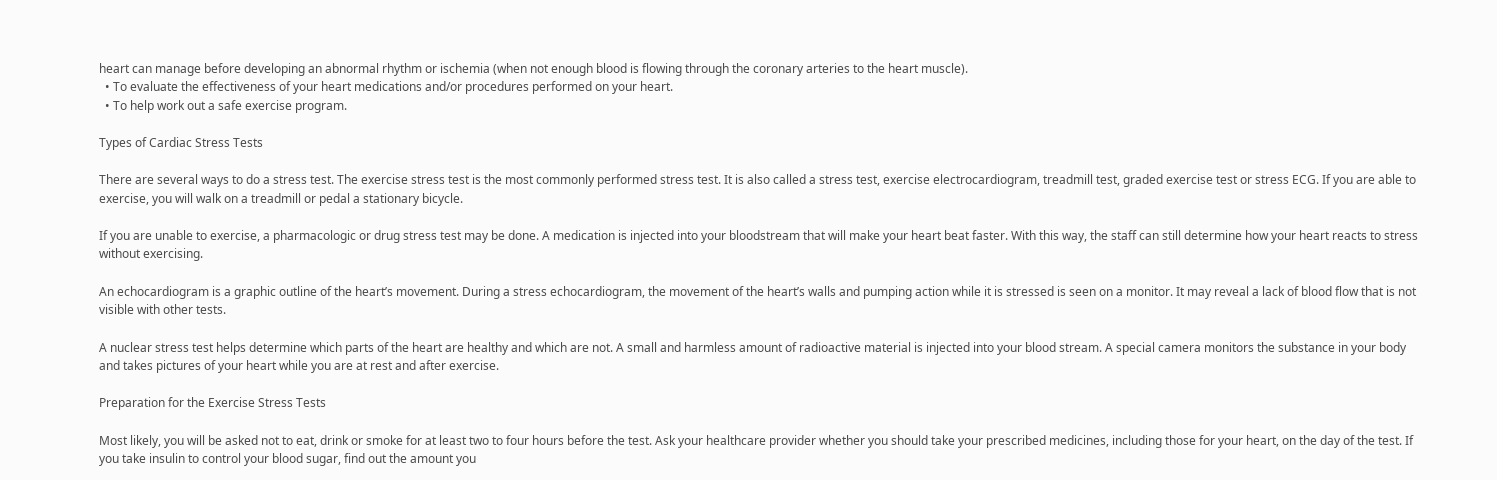heart can manage before developing an abnormal rhythm or ischemia (when not enough blood is flowing through the coronary arteries to the heart muscle).
  • To evaluate the effectiveness of your heart medications and/or procedures performed on your heart.
  • To help work out a safe exercise program.

Types of Cardiac Stress Tests

There are several ways to do a stress test. The exercise stress test is the most commonly performed stress test. It is also called a stress test, exercise electrocardiogram, treadmill test, graded exercise test or stress ECG. If you are able to exercise, you will walk on a treadmill or pedal a stationary bicycle.

If you are unable to exercise, a pharmacologic or drug stress test may be done. A medication is injected into your bloodstream that will make your heart beat faster. With this way, the staff can still determine how your heart reacts to stress without exercising.

An echocardiogram is a graphic outline of the heart’s movement. During a stress echocardiogram, the movement of the heart’s walls and pumping action while it is stressed is seen on a monitor. It may reveal a lack of blood flow that is not visible with other tests.

A nuclear stress test helps determine which parts of the heart are healthy and which are not. A small and harmless amount of radioactive material is injected into your blood stream. A special camera monitors the substance in your body and takes pictures of your heart while you are at rest and after exercise.

Preparation for the Exercise Stress Tests

Most likely, you will be asked not to eat, drink or smoke for at least two to four hours before the test. Ask your healthcare provider whether you should take your prescribed medicines, including those for your heart, on the day of the test. If you take insulin to control your blood sugar, find out the amount you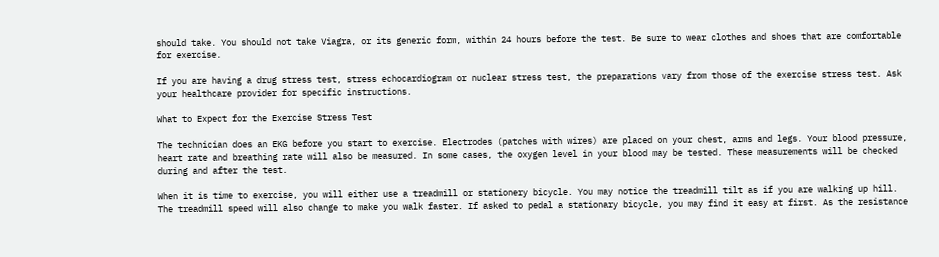should take. You should not take Viagra, or its generic form, within 24 hours before the test. Be sure to wear clothes and shoes that are comfortable for exercise.

If you are having a drug stress test, stress echocardiogram or nuclear stress test, the preparations vary from those of the exercise stress test. Ask your healthcare provider for specific instructions.

What to Expect for the Exercise Stress Test

The technician does an EKG before you start to exercise. Electrodes (patches with wires) are placed on your chest, arms and legs. Your blood pressure, heart rate and breathing rate will also be measured. In some cases, the oxygen level in your blood may be tested. These measurements will be checked during and after the test.

When it is time to exercise, you will either use a treadmill or stationery bicycle. You may notice the treadmill tilt as if you are walking up hill. The treadmill speed will also change to make you walk faster. If asked to pedal a stationary bicycle, you may find it easy at first. As the resistance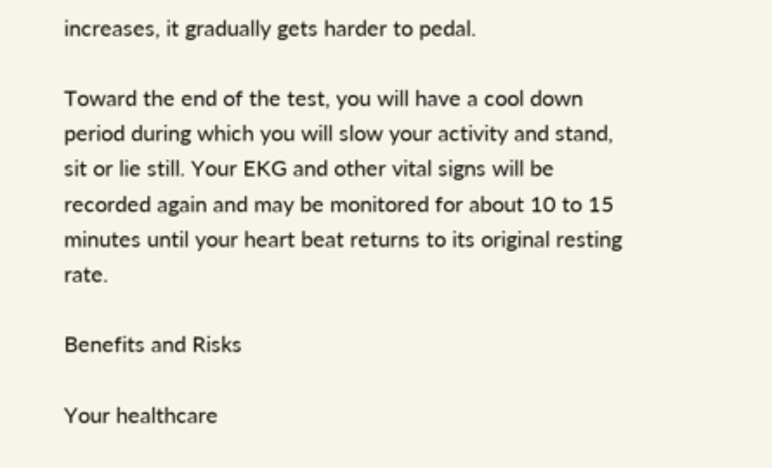increases, it gradually gets harder to pedal.

Toward the end of the test, you will have a cool down period during which you will slow your activity and stand, sit or lie still. Your EKG and other vital signs will be recorded again and may be monitored for about 10 to 15 minutes until your heart beat returns to its original resting rate.

Benefits and Risks

Your healthcare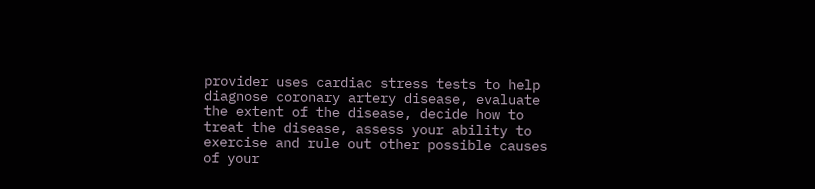provider uses cardiac stress tests to help diagnose coronary artery disease, evaluate the extent of the disease, decide how to treat the disease, assess your ability to exercise and rule out other possible causes of your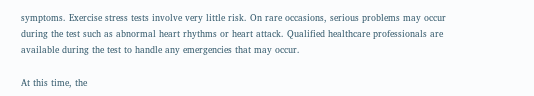symptoms. Exercise stress tests involve very little risk. On rare occasions, serious problems may occur during the test such as abnormal heart rhythms or heart attack. Qualified healthcare professionals are available during the test to handle any emergencies that may occur.

At this time, the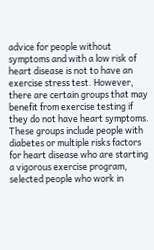advice for people without symptoms and with a low risk of heart disease is not to have an exercise stress test. However, there are certain groups that may benefit from exercise testing if they do not have heart symptoms. These groups include people with diabetes or multiple risks factors for heart disease who are starting a vigorous exercise program, selected people who work in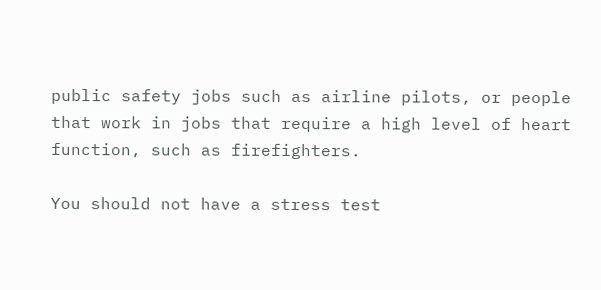public safety jobs such as airline pilots, or people that work in jobs that require a high level of heart function, such as firefighters.

You should not have a stress test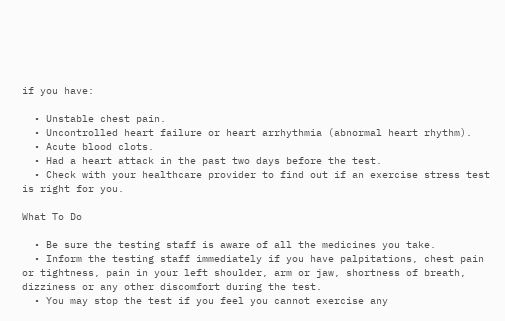if you have:

  • Unstable chest pain.
  • Uncontrolled heart failure or heart arrhythmia (abnormal heart rhythm).
  • Acute blood clots.
  • Had a heart attack in the past two days before the test.
  • Check with your healthcare provider to find out if an exercise stress test is right for you.

What To Do

  • Be sure the testing staff is aware of all the medicines you take.
  • Inform the testing staff immediately if you have palpitations, chest pain or tightness, pain in your left shoulder, arm or jaw, shortness of breath, dizziness or any other discomfort during the test.
  • You may stop the test if you feel you cannot exercise any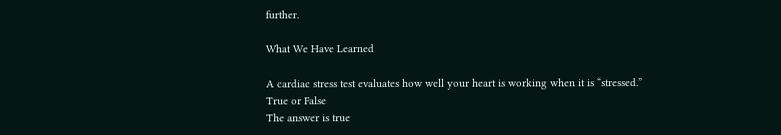further.

What We Have Learned

A cardiac stress test evaluates how well your heart is working when it is “stressed.”
True or False
The answer is true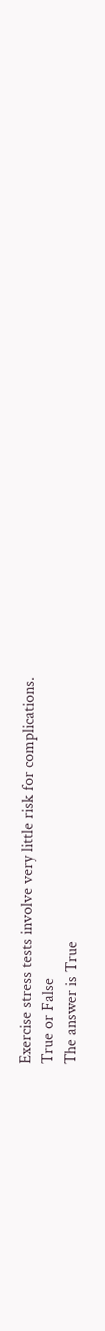Exercise stress tests involve very little risk for complications.
True or False
The answer is True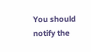You should notify the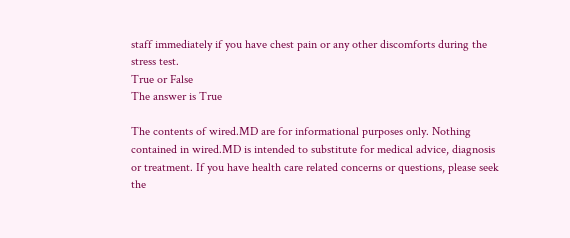staff immediately if you have chest pain or any other discomforts during the stress test.
True or False
The answer is True

The contents of wired.MD are for informational purposes only. Nothing contained in wired.MD is intended to substitute for medical advice, diagnosis or treatment. If you have health care related concerns or questions, please seek the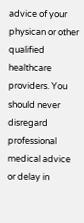advice of your physican or other qualified healthcare providers. You should never disregard professional medical advice or delay in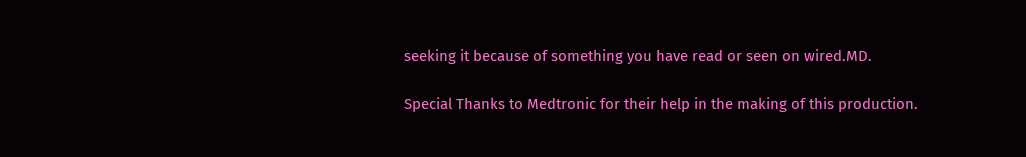seeking it because of something you have read or seen on wired.MD.

Special Thanks to Medtronic for their help in the making of this production.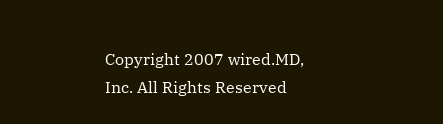Copyright 2007 wired.MD, Inc. All Rights Reserved